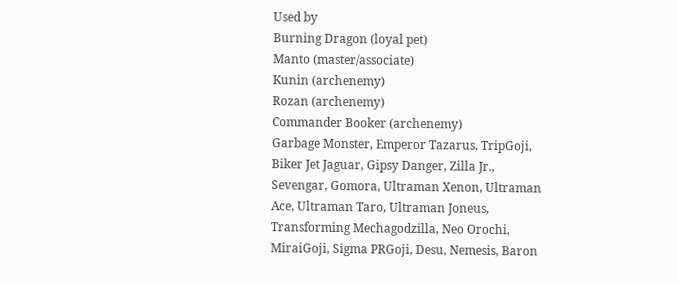Used by
Burning Dragon (loyal pet)
Manto (master/associate)
Kunin (archenemy)
Rozan (archenemy)
Commander Booker (archenemy)
Garbage Monster, Emperor Tazarus, TripGoji, Biker Jet Jaguar, Gipsy Danger, Zilla Jr., Sevengar, Gomora, Ultraman Xenon, Ultraman Ace, Ultraman Taro, Ultraman Joneus, Transforming Mechagodzilla, Neo Orochi, MiraiGoji, Sigma PRGoji, Desu, Nemesis, Baron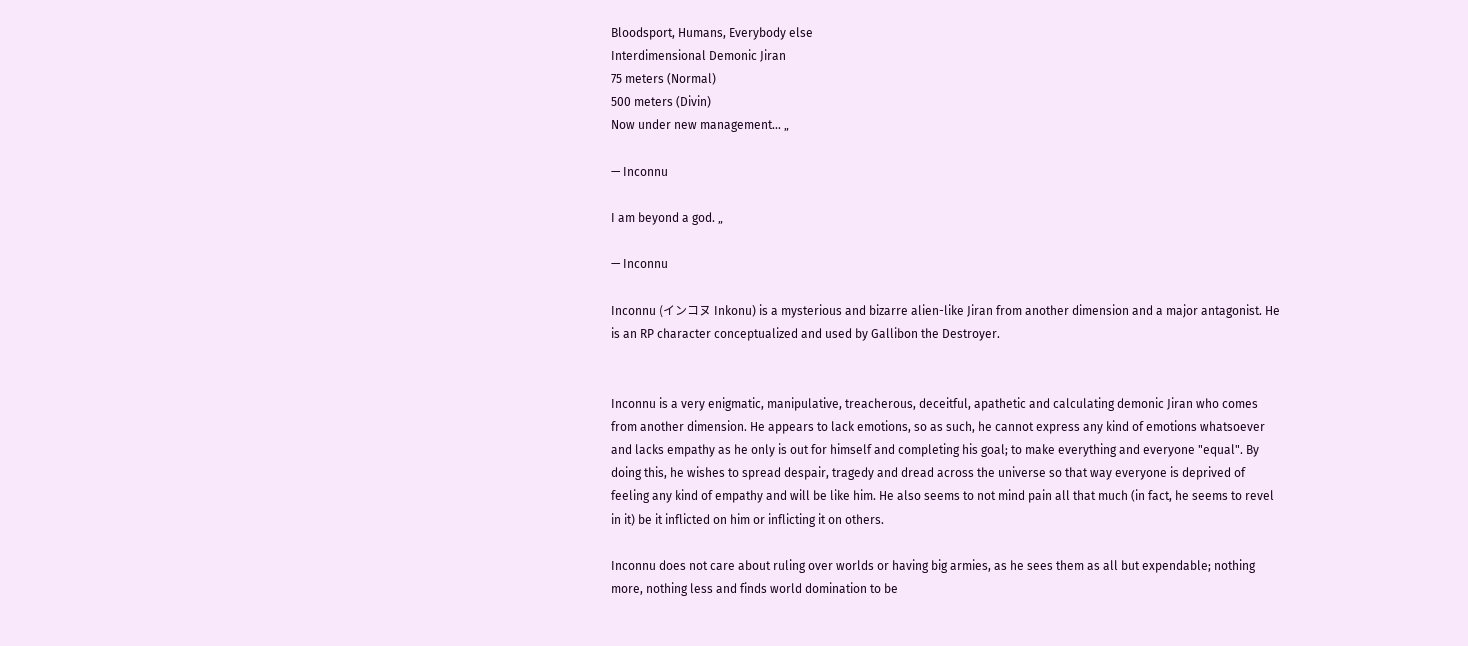Bloodsport, Humans, Everybody else
Interdimensional Demonic Jiran
75 meters (Normal)
500 meters (Divin)
Now under new management... „

— Inconnu

I am beyond a god. „

— Inconnu

Inconnu (インコヌ Inkonu) is a mysterious and bizarre alien-like Jiran from another dimension and a major antagonist. He is an RP character conceptualized and used by Gallibon the Destroyer.


Inconnu is a very enigmatic, manipulative, treacherous, deceitful, apathetic and calculating demonic Jiran who comes from another dimension. He appears to lack emotions, so as such, he cannot express any kind of emotions whatsoever and lacks empathy as he only is out for himself and completing his goal; to make everything and everyone "equal". By doing this, he wishes to spread despair, tragedy and dread across the universe so that way everyone is deprived of feeling any kind of empathy and will be like him. He also seems to not mind pain all that much (in fact, he seems to revel in it) be it inflicted on him or inflicting it on others.

Inconnu does not care about ruling over worlds or having big armies, as he sees them as all but expendable; nothing more, nothing less and finds world domination to be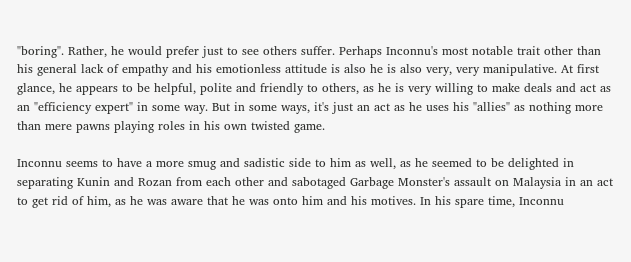"boring". Rather, he would prefer just to see others suffer. Perhaps Inconnu's most notable trait other than his general lack of empathy and his emotionless attitude is also he is also very, very manipulative. At first glance, he appears to be helpful, polite and friendly to others, as he is very willing to make deals and act as an "efficiency expert" in some way. But in some ways, it's just an act as he uses his "allies" as nothing more than mere pawns playing roles in his own twisted game.

Inconnu seems to have a more smug and sadistic side to him as well, as he seemed to be delighted in separating Kunin and Rozan from each other and sabotaged Garbage Monster's assault on Malaysia in an act to get rid of him, as he was aware that he was onto him and his motives. In his spare time, Inconnu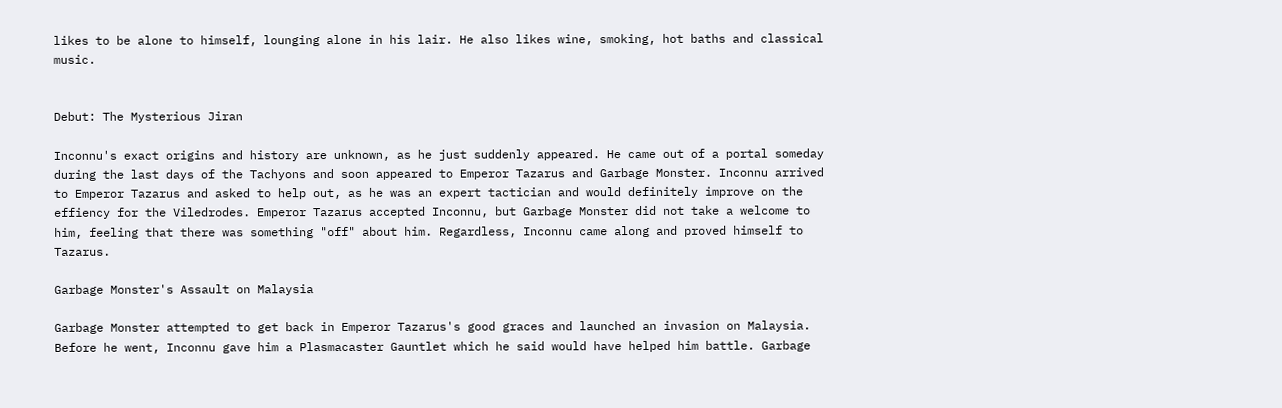likes to be alone to himself, lounging alone in his lair. He also likes wine, smoking, hot baths and classical music.


Debut: The Mysterious Jiran

Inconnu's exact origins and history are unknown, as he just suddenly appeared. He came out of a portal someday during the last days of the Tachyons and soon appeared to Emperor Tazarus and Garbage Monster. Inconnu arrived to Emperor Tazarus and asked to help out, as he was an expert tactician and would definitely improve on the effiency for the Viledrodes. Emperor Tazarus accepted Inconnu, but Garbage Monster did not take a welcome to him, feeling that there was something "off" about him. Regardless, Inconnu came along and proved himself to Tazarus.

Garbage Monster's Assault on Malaysia

Garbage Monster attempted to get back in Emperor Tazarus's good graces and launched an invasion on Malaysia. Before he went, Inconnu gave him a Plasmacaster Gauntlet which he said would have helped him battle. Garbage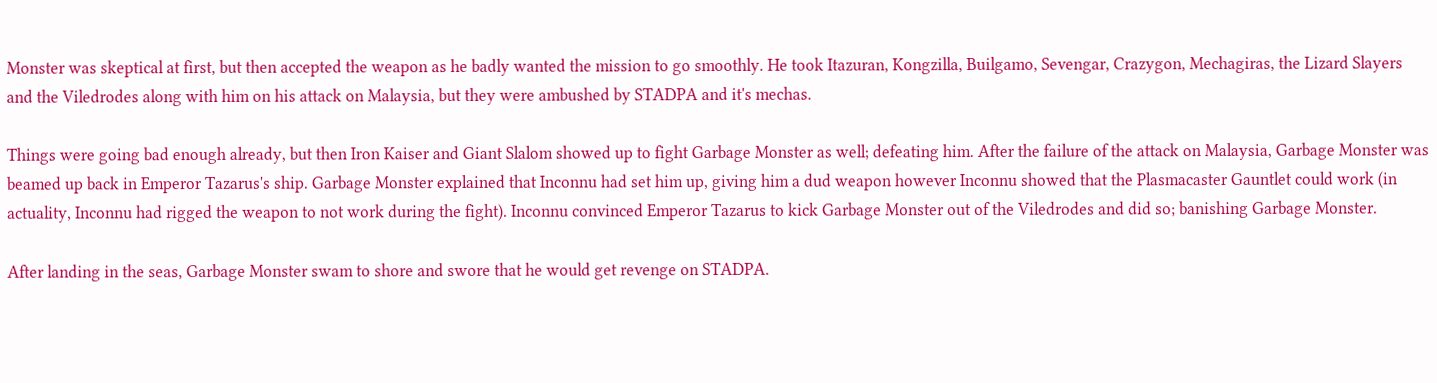Monster was skeptical at first, but then accepted the weapon as he badly wanted the mission to go smoothly. He took Itazuran, Kongzilla, Builgamo, Sevengar, Crazygon, Mechagiras, the Lizard Slayers and the Viledrodes along with him on his attack on Malaysia, but they were ambushed by STADPA and it's mechas.

Things were going bad enough already, but then Iron Kaiser and Giant Slalom showed up to fight Garbage Monster as well; defeating him. After the failure of the attack on Malaysia, Garbage Monster was beamed up back in Emperor Tazarus's ship. Garbage Monster explained that Inconnu had set him up, giving him a dud weapon however Inconnu showed that the Plasmacaster Gauntlet could work (in actuality, Inconnu had rigged the weapon to not work during the fight). Inconnu convinced Emperor Tazarus to kick Garbage Monster out of the Viledrodes and did so; banishing Garbage Monster.

After landing in the seas, Garbage Monster swam to shore and swore that he would get revenge on STADPA.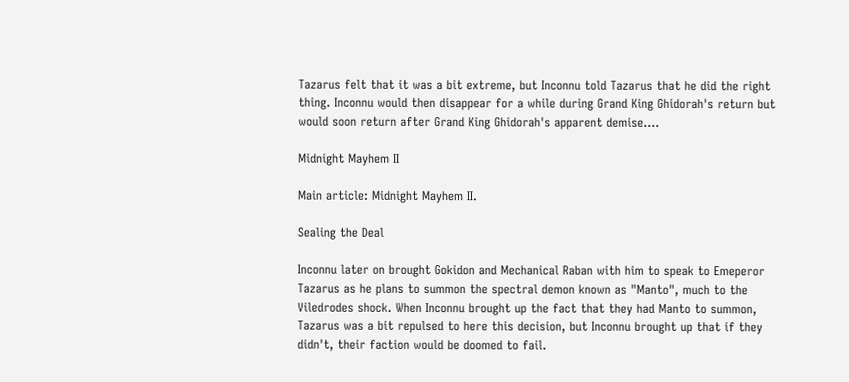Tazarus felt that it was a bit extreme, but Inconnu told Tazarus that he did the right thing. Inconnu would then disappear for a while during Grand King Ghidorah's return but would soon return after Grand King Ghidorah's apparent demise....

Midnight Mayhem II

Main article: Midnight Mayhem II.

Sealing the Deal

Inconnu later on brought Gokidon and Mechanical Raban with him to speak to Emeperor Tazarus as he plans to summon the spectral demon known as "Manto", much to the Viledrodes shock. When Inconnu brought up the fact that they had Manto to summon, Tazarus was a bit repulsed to here this decision, but Inconnu brought up that if they didn't, their faction would be doomed to fail.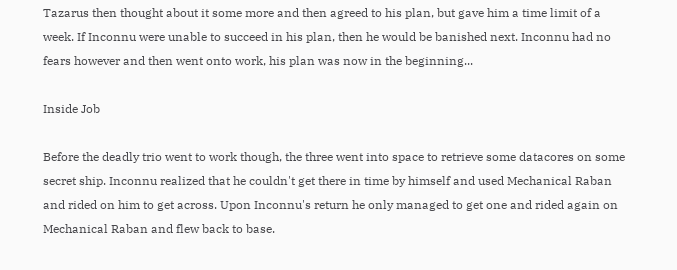Tazarus then thought about it some more and then agreed to his plan, but gave him a time limit of a week. If Inconnu were unable to succeed in his plan, then he would be banished next. Inconnu had no fears however and then went onto work, his plan was now in the beginning...

Inside Job

Before the deadly trio went to work though, the three went into space to retrieve some datacores on some secret ship. Inconnu realized that he couldn't get there in time by himself and used Mechanical Raban and rided on him to get across. Upon Inconnu's return he only managed to get one and rided again on Mechanical Raban and flew back to base.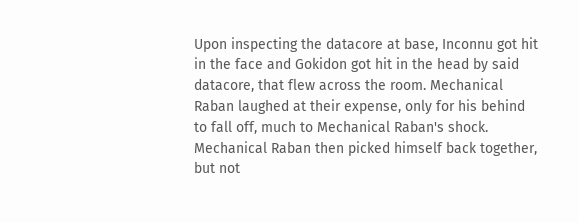Upon inspecting the datacore at base, Inconnu got hit in the face and Gokidon got hit in the head by said datacore, that flew across the room. Mechanical Raban laughed at their expense, only for his behind to fall off, much to Mechanical Raban's shock. Mechanical Raban then picked himself back together, but not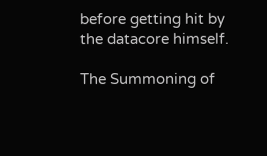before getting hit by the datacore himself.

The Summoning of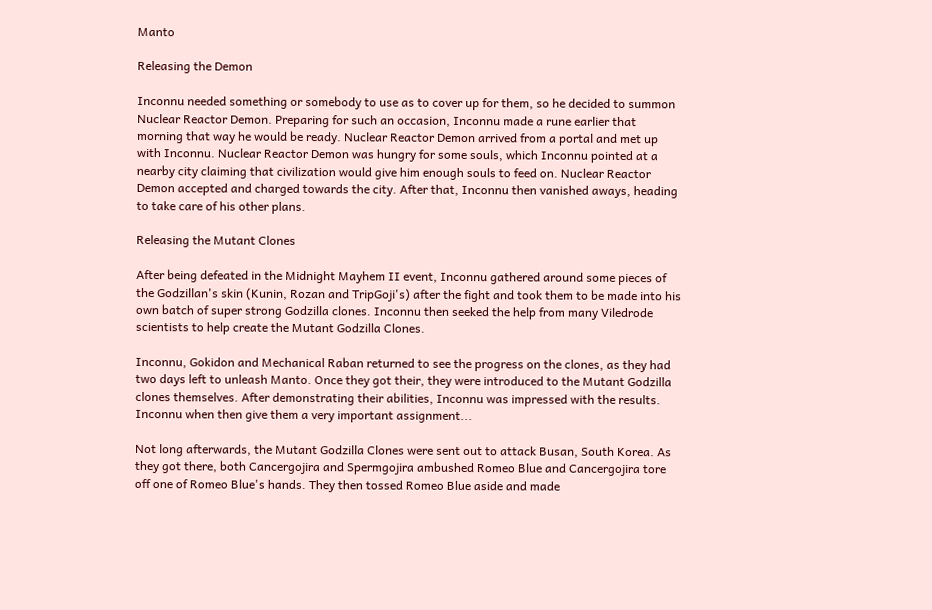Manto

Releasing the Demon

Inconnu needed something or somebody to use as to cover up for them, so he decided to summon Nuclear Reactor Demon. Preparing for such an occasion, Inconnu made a rune earlier that morning that way he would be ready. Nuclear Reactor Demon arrived from a portal and met up with Inconnu. Nuclear Reactor Demon was hungry for some souls, which Inconnu pointed at a nearby city claiming that civilization would give him enough souls to feed on. Nuclear Reactor Demon accepted and charged towards the city. After that, Inconnu then vanished aways, heading to take care of his other plans.

Releasing the Mutant Clones

After being defeated in the Midnight Mayhem II event, Inconnu gathered around some pieces of the Godzillan's skin (Kunin, Rozan and TripGoji's) after the fight and took them to be made into his own batch of super strong Godzilla clones. Inconnu then seeked the help from many Viledrode scientists to help create the Mutant Godzilla Clones.

Inconnu, Gokidon and Mechanical Raban returned to see the progress on the clones, as they had two days left to unleash Manto. Once they got their, they were introduced to the Mutant Godzilla clones themselves. After demonstrating their abilities, Inconnu was impressed with the results. Inconnu when then give them a very important assignment...

Not long afterwards, the Mutant Godzilla Clones were sent out to attack Busan, South Korea. As they got there, both Cancergojira and Spermgojira ambushed Romeo Blue and Cancergojira tore off one of Romeo Blue's hands. They then tossed Romeo Blue aside and made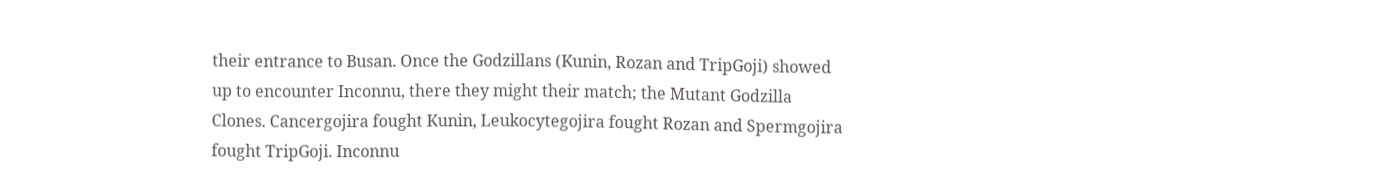their entrance to Busan. Once the Godzillans (Kunin, Rozan and TripGoji) showed up to encounter Inconnu, there they might their match; the Mutant Godzilla Clones. Cancergojira fought Kunin, Leukocytegojira fought Rozan and Spermgojira fought TripGoji. Inconnu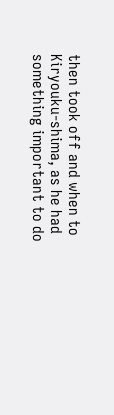then took off and when to Kiryouku-shima, as he had something important to do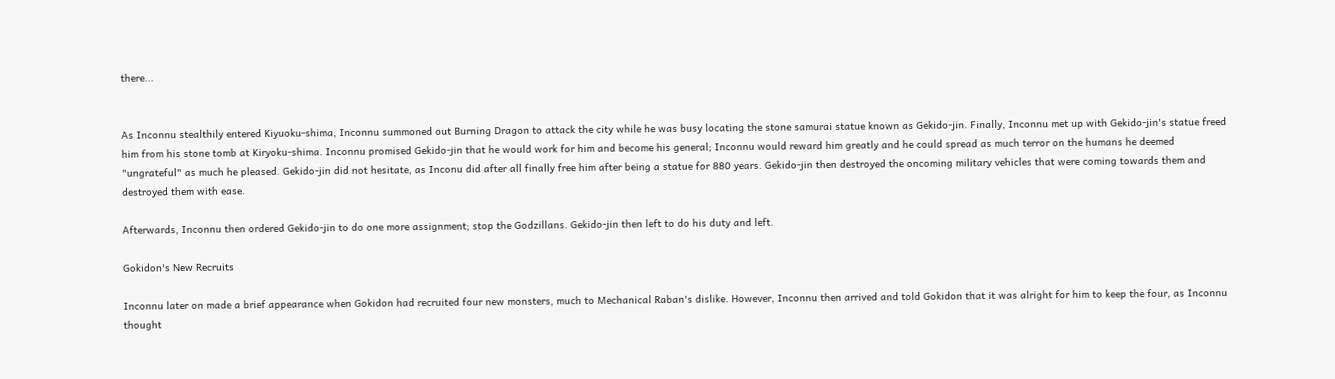there...


As Inconnu stealthily entered Kiyuoku-shima, Inconnu summoned out Burning Dragon to attack the city while he was busy locating the stone samurai statue known as Gekido-jin. Finally, Inconnu met up with Gekido-jin's statue freed him from his stone tomb at Kiryoku-shima. Inconnu promised Gekido-jin that he would work for him and become his general; Inconnu would reward him greatly and he could spread as much terror on the humans he deemed "ungrateful" as much he pleased. Gekido-jin did not hesitate, as Inconu did after all finally free him after being a statue for 880 years. Gekido-jin then destroyed the oncoming military vehicles that were coming towards them and destroyed them with ease.

Afterwards, Inconnu then ordered Gekido-jin to do one more assignment; stop the Godzillans. Gekido-jin then left to do his duty and left.

Gokidon's New Recruits

Inconnu later on made a brief appearance when Gokidon had recruited four new monsters, much to Mechanical Raban's dislike. However, Inconnu then arrived and told Gokidon that it was alright for him to keep the four, as Inconnu thought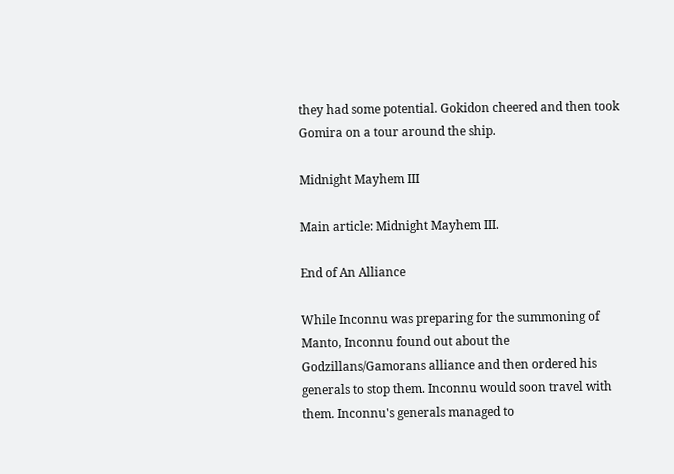they had some potential. Gokidon cheered and then took Gomira on a tour around the ship.

Midnight Mayhem III

Main article: Midnight Mayhem III.

End of An Alliance

While Inconnu was preparing for the summoning of Manto, Inconnu found out about the Godzillans/Gamorans alliance and then ordered his generals to stop them. Inconnu would soon travel with them. Inconnu's generals managed to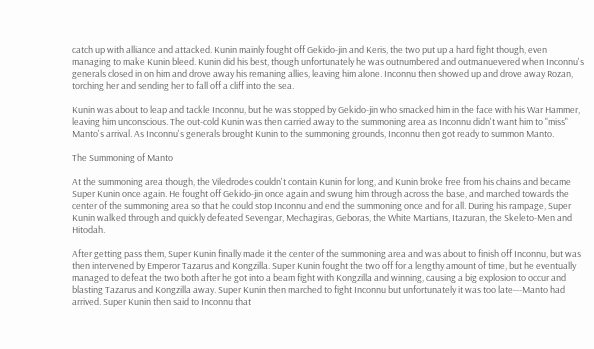catch up with alliance and attacked. Kunin mainly fought off Gekido-jin and Keris, the two put up a hard fight though, even managing to make Kunin bleed. Kunin did his best, though unfortunately he was outnumbered and outmanuevered when Inconnu's generals closed in on him and drove away his remaning allies, leaving him alone. Inconnu then showed up and drove away Rozan, torching her and sending her to fall off a cliff into the sea.

Kunin was about to leap and tackle Inconnu, but he was stopped by Gekido-jin who smacked him in the face with his War Hammer, leaving him unconscious. The out-cold Kunin was then carried away to the summoning area as Inconnu didn't want him to "miss" Manto's arrival. As Inconnu's generals brought Kunin to the summoning grounds, Inconnu then got ready to summon Manto.

The Summoning of Manto

At the summoning area though, the Viledrodes couldn't contain Kunin for long, and Kunin broke free from his chains and became Super Kunin once again. He fought off Gekido-jin once again and swung him through across the base, and marched towards the center of the summoning area so that he could stop Inconnu and end the summoning once and for all. During his rampage, Super Kunin walked through and quickly defeated Sevengar, Mechagiras, Geboras, the White Martians, Itazuran, the Skeleto-Men and Hitodah.

After getting pass them, Super Kunin finally made it the center of the summoning area and was about to finish off Inconnu, but was then intervened by Emperor Tazarus and Kongzilla. Super Kunin fought the two off for a lengthy amount of time, but he eventually managed to defeat the two both after he got into a beam fight with Kongzilla and winning, causing a big explosion to occur and blasting Tazarus and Kongzilla away. Super Kunin then marched to fight Inconnu but unfortunately it was too late---Manto had arrived. Super Kunin then said to Inconnu that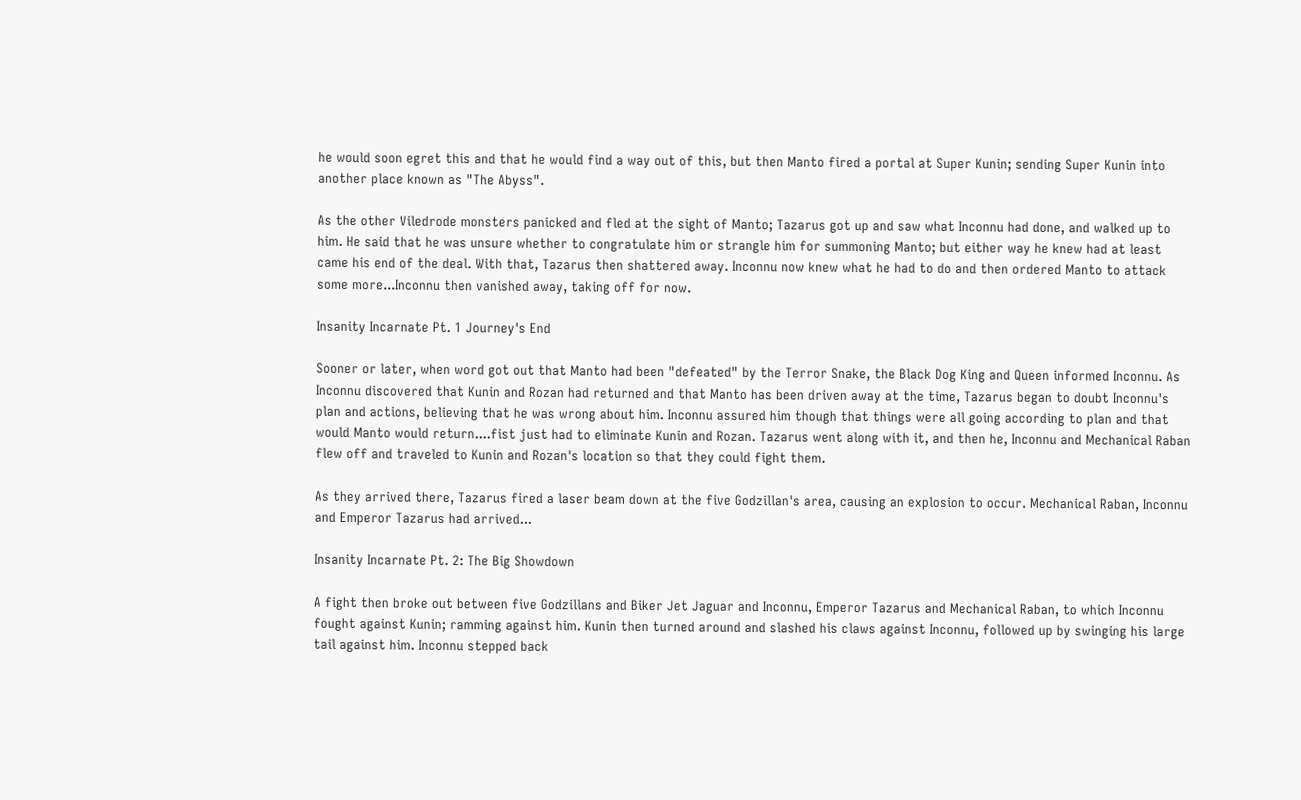he would soon egret this and that he would find a way out of this, but then Manto fired a portal at Super Kunin; sending Super Kunin into another place known as "The Abyss".

As the other Viledrode monsters panicked and fled at the sight of Manto; Tazarus got up and saw what Inconnu had done, and walked up to him. He said that he was unsure whether to congratulate him or strangle him for summoning Manto; but either way he knew had at least came his end of the deal. With that, Tazarus then shattered away. Inconnu now knew what he had to do and then ordered Manto to attack some more...Inconnu then vanished away, taking off for now.

Insanity Incarnate Pt. 1 Journey's End

Sooner or later, when word got out that Manto had been "defeated" by the Terror Snake, the Black Dog King and Queen informed Inconnu. As Inconnu discovered that Kunin and Rozan had returned and that Manto has been driven away at the time, Tazarus began to doubt Inconnu's plan and actions, believing that he was wrong about him. Inconnu assured him though that things were all going according to plan and that would Manto would return....fist just had to eliminate Kunin and Rozan. Tazarus went along with it, and then he, Inconnu and Mechanical Raban flew off and traveled to Kunin and Rozan's location so that they could fight them.

As they arrived there, Tazarus fired a laser beam down at the five Godzillan's area, causing an explosion to occur. Mechanical Raban, Inconnu and Emperor Tazarus had arrived...

Insanity Incarnate Pt. 2: The Big Showdown

A fight then broke out between five Godzillans and Biker Jet Jaguar and Inconnu, Emperor Tazarus and Mechanical Raban, to which Inconnu fought against Kunin; ramming against him. Kunin then turned around and slashed his claws against Inconnu, followed up by swinging his large tail against him. Inconnu stepped back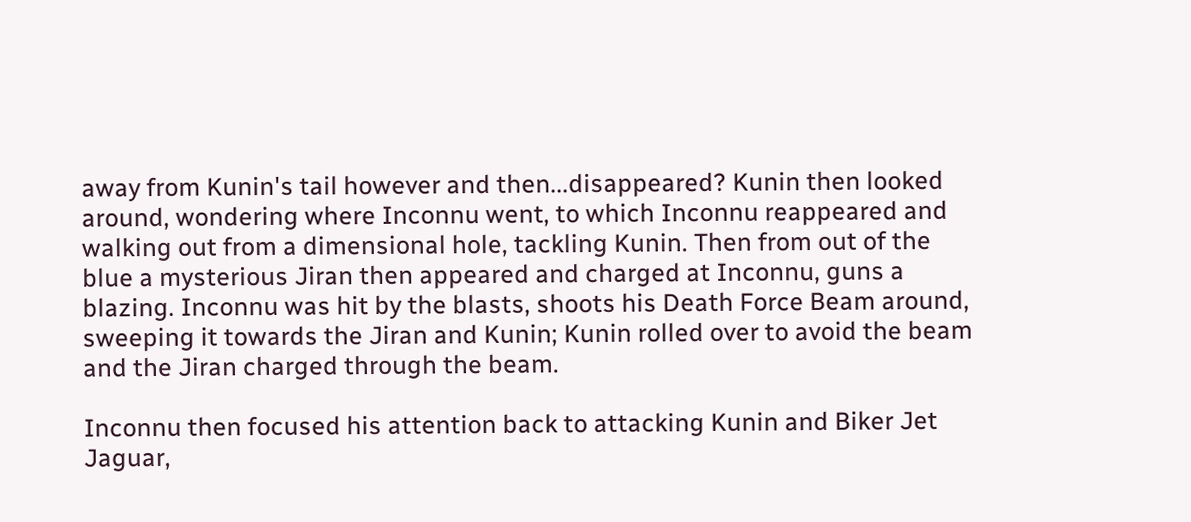away from Kunin's tail however and then...disappeared? Kunin then looked around, wondering where Inconnu went, to which Inconnu reappeared and walking out from a dimensional hole, tackling Kunin. Then from out of the blue a mysterious Jiran then appeared and charged at Inconnu, guns a blazing. Inconnu was hit by the blasts, shoots his Death Force Beam around, sweeping it towards the Jiran and Kunin; Kunin rolled over to avoid the beam and the Jiran charged through the beam.

Inconnu then focused his attention back to attacking Kunin and Biker Jet Jaguar,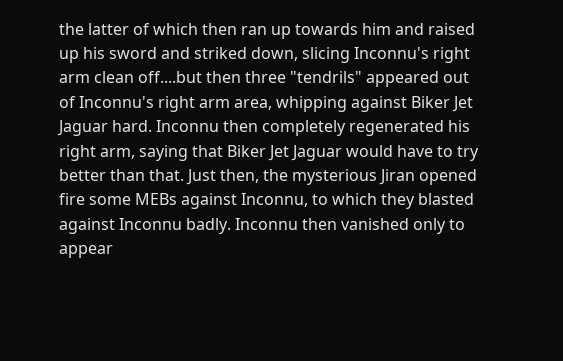the latter of which then ran up towards him and raised up his sword and striked down, slicing Inconnu's right arm clean off....but then three "tendrils" appeared out of Inconnu's right arm area, whipping against Biker Jet Jaguar hard. Inconnu then completely regenerated his right arm, saying that Biker Jet Jaguar would have to try better than that. Just then, the mysterious Jiran opened fire some MEBs against Inconnu, to which they blasted against Inconnu badly. Inconnu then vanished only to appear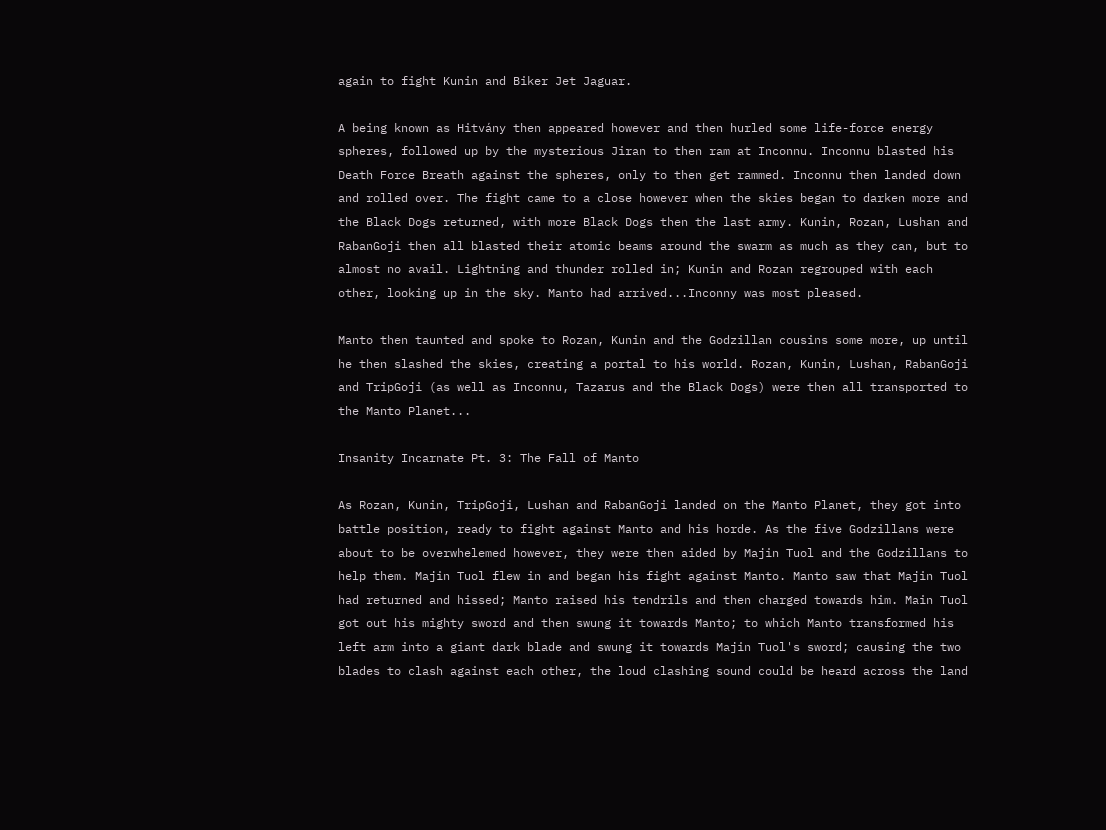again to fight Kunin and Biker Jet Jaguar.

A being known as Hitvány then appeared however and then hurled some life-force energy spheres, followed up by the mysterious Jiran to then ram at Inconnu. Inconnu blasted his Death Force Breath against the spheres, only to then get rammed. Inconnu then landed down and rolled over. The fight came to a close however when the skies began to darken more and the Black Dogs returned, with more Black Dogs then the last army. Kunin, Rozan, Lushan and RabanGoji then all blasted their atomic beams around the swarm as much as they can, but to almost no avail. Lightning and thunder rolled in; Kunin and Rozan regrouped with each other, looking up in the sky. Manto had arrived...Inconny was most pleased.

Manto then taunted and spoke to Rozan, Kunin and the Godzillan cousins some more, up until he then slashed the skies, creating a portal to his world. Rozan, Kunin, Lushan, RabanGoji and TripGoji (as well as Inconnu, Tazarus and the Black Dogs) were then all transported to the Manto Planet...

Insanity Incarnate Pt. 3: The Fall of Manto

As Rozan, Kunin, TripGoji, Lushan and RabanGoji landed on the Manto Planet, they got into battle position, ready to fight against Manto and his horde. As the five Godzillans were about to be overwhelemed however, they were then aided by Majin Tuol and the Godzillans to help them. Majin Tuol flew in and began his fight against Manto. Manto saw that Majin Tuol had returned and hissed; Manto raised his tendrils and then charged towards him. Main Tuol got out his mighty sword and then swung it towards Manto; to which Manto transformed his left arm into a giant dark blade and swung it towards Majin Tuol's sword; causing the two blades to clash against each other, the loud clashing sound could be heard across the land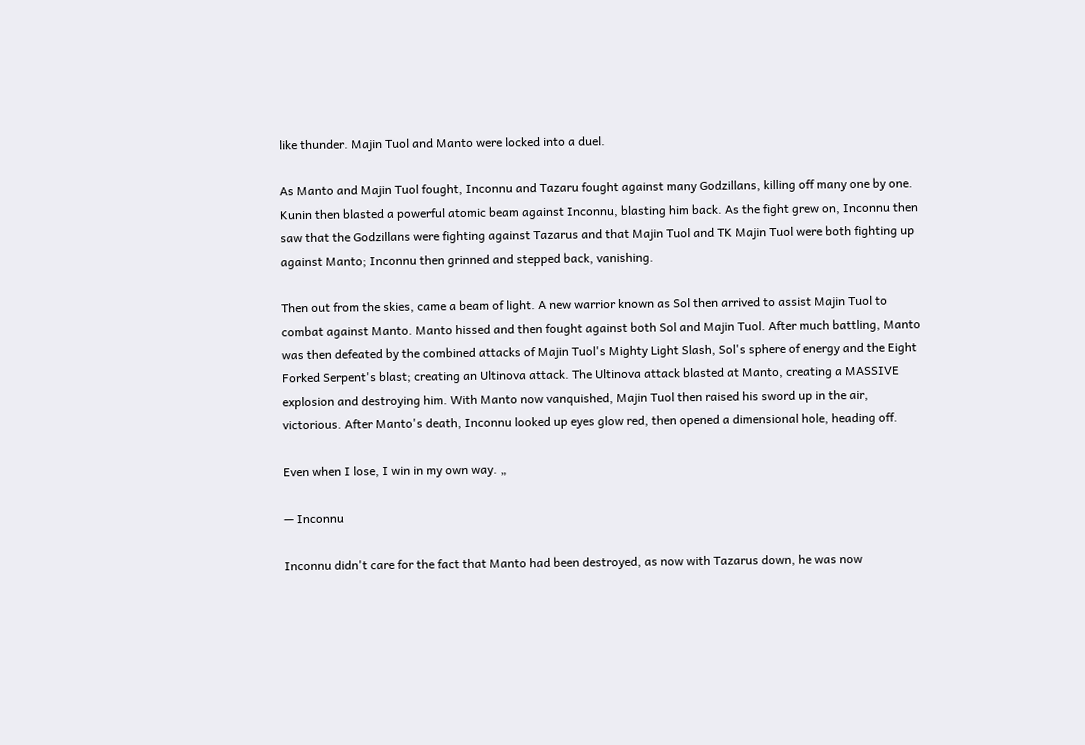like thunder. Majin Tuol and Manto were locked into a duel.

As Manto and Majin Tuol fought, Inconnu and Tazaru fought against many Godzillans, killing off many one by one. Kunin then blasted a powerful atomic beam against Inconnu, blasting him back. As the fight grew on, Inconnu then saw that the Godzillans were fighting against Tazarus and that Majin Tuol and TK Majin Tuol were both fighting up against Manto; Inconnu then grinned and stepped back, vanishing.

Then out from the skies, came a beam of light. A new warrior known as Sol then arrived to assist Majin Tuol to combat against Manto. Manto hissed and then fought against both Sol and Majin Tuol. After much battling, Manto was then defeated by the combined attacks of Majin Tuol's Mighty Light Slash, Sol's sphere of energy and the Eight Forked Serpent's blast; creating an Ultinova attack. The Ultinova attack blasted at Manto, creating a MASSIVE explosion and destroying him. With Manto now vanquished, Majin Tuol then raised his sword up in the air, victorious. After Manto's death, Inconnu looked up eyes glow red, then opened a dimensional hole, heading off.

Even when I lose, I win in my own way. „

— Inconnu

Inconnu didn't care for the fact that Manto had been destroyed, as now with Tazarus down, he was now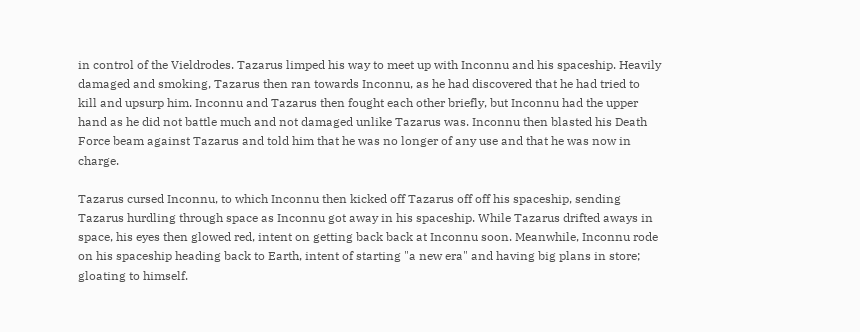in control of the Vieldrodes. Tazarus limped his way to meet up with Inconnu and his spaceship. Heavily damaged and smoking, Tazarus then ran towards Inconnu, as he had discovered that he had tried to kill and upsurp him. Inconnu and Tazarus then fought each other briefly, but Inconnu had the upper hand as he did not battle much and not damaged unlike Tazarus was. Inconnu then blasted his Death Force beam against Tazarus and told him that he was no longer of any use and that he was now in charge.

Tazarus cursed Inconnu, to which Inconnu then kicked off Tazarus off off his spaceship, sending Tazarus hurdling through space as Inconnu got away in his spaceship. While Tazarus drifted aways in space, his eyes then glowed red, intent on getting back back at Inconnu soon. Meanwhile, Inconnu rode on his spaceship heading back to Earth, intent of starting "a new era" and having big plans in store; gloating to himself.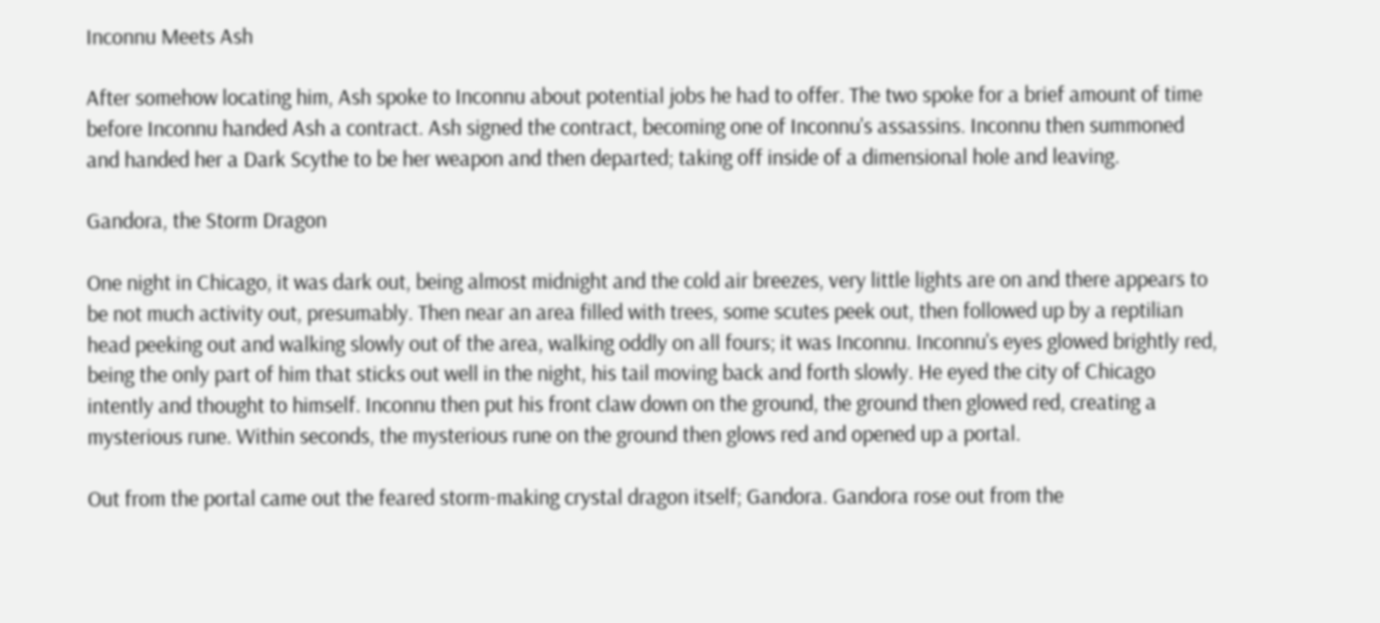Inconnu Meets Ash

After somehow locating him, Ash spoke to Inconnu about potential jobs he had to offer. The two spoke for a brief amount of time before Inconnu handed Ash a contract. Ash signed the contract, becoming one of Inconnu's assassins. Inconnu then summoned and handed her a Dark Scythe to be her weapon and then departed; taking off inside of a dimensional hole and leaving.

Gandora, the Storm Dragon

One night in Chicago, it was dark out, being almost midnight and the cold air breezes, very little lights are on and there appears to be not much activity out, presumably. Then near an area filled with trees, some scutes peek out, then followed up by a reptilian head peeking out and walking slowly out of the area, walking oddly on all fours; it was Inconnu. Inconnu's eyes glowed brightly red, being the only part of him that sticks out well in the night, his tail moving back and forth slowly. He eyed the city of Chicago intently and thought to himself. Inconnu then put his front claw down on the ground, the ground then glowed red, creating a mysterious rune. Within seconds, the mysterious rune on the ground then glows red and opened up a portal.

Out from the portal came out the feared storm-making crystal dragon itself; Gandora. Gandora rose out from the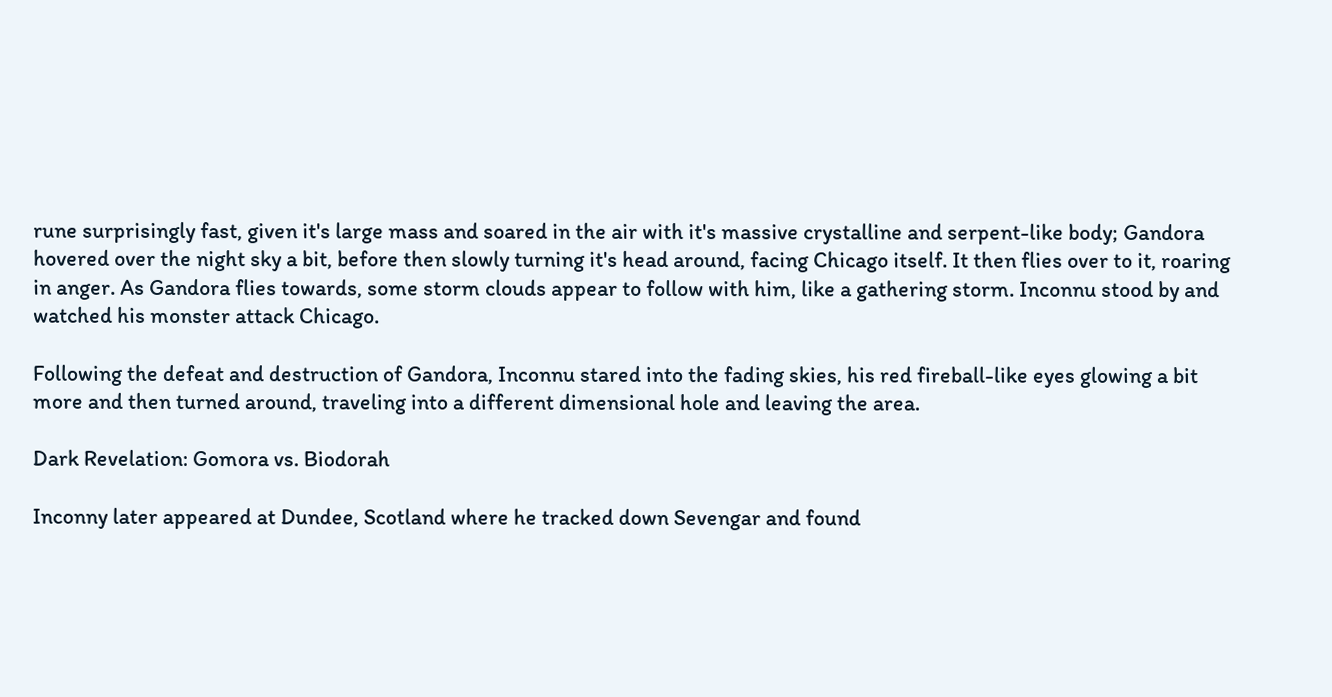rune surprisingly fast, given it's large mass and soared in the air with it's massive crystalline and serpent-like body; Gandora hovered over the night sky a bit, before then slowly turning it's head around, facing Chicago itself. It then flies over to it, roaring in anger. As Gandora flies towards, some storm clouds appear to follow with him, like a gathering storm. Inconnu stood by and watched his monster attack Chicago.

Following the defeat and destruction of Gandora, Inconnu stared into the fading skies, his red fireball-like eyes glowing a bit more and then turned around, traveling into a different dimensional hole and leaving the area.

Dark Revelation: Gomora vs. Biodorah

Inconny later appeared at Dundee, Scotland where he tracked down Sevengar and found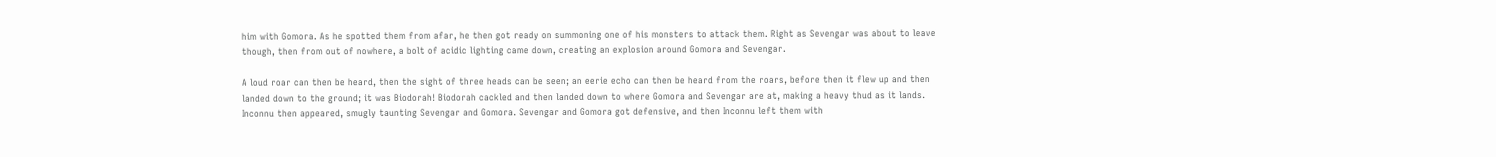him with Gomora. As he spotted them from afar, he then got ready on summoning one of his monsters to attack them. Right as Sevengar was about to leave though, then from out of nowhere, a bolt of acidic lighting came down, creating an explosion around Gomora and Sevengar.

A loud roar can then be heard, then the sight of three heads can be seen; an eerie echo can then be heard from the roars, before then it flew up and then landed down to the ground; it was Biodorah! Biodorah cackled and then landed down to where Gomora and Sevengar are at, making a heavy thud as it lands. Inconnu then appeared, smugly taunting Sevengar and Gomora. Sevengar and Gomora got defensive, and then Inconnu left them with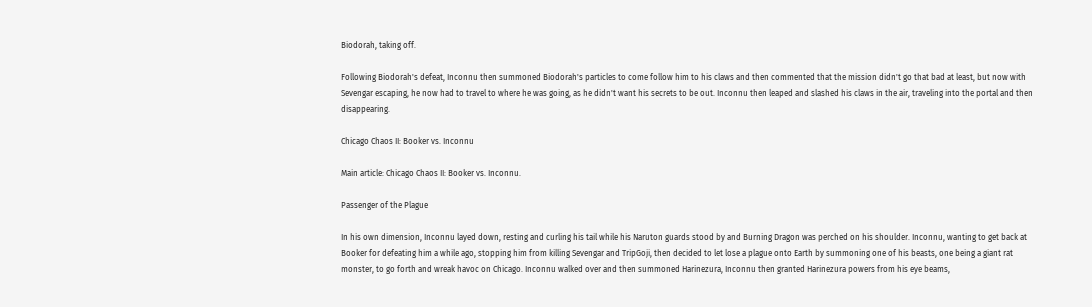Biodorah, taking off.

Following Biodorah's defeat, Inconnu then summoned Biodorah's particles to come follow him to his claws and then commented that the mission didn't go that bad at least, but now with Sevengar escaping, he now had to travel to where he was going, as he didn't want his secrets to be out. Inconnu then leaped and slashed his claws in the air, traveling into the portal and then disappearing.

Chicago Chaos II: Booker vs. Inconnu

Main article: Chicago Chaos II: Booker vs. Inconnu.

Passenger of the Plague

In his own dimension, Inconnu layed down, resting and curling his tail while his Naruton guards stood by and Burning Dragon was perched on his shoulder. Inconnu, wanting to get back at Booker for defeating him a while ago, stopping him from killing Sevengar and TripGoji, then decided to let lose a plague onto Earth by summoning one of his beasts, one being a giant rat monster, to go forth and wreak havoc on Chicago. Inconnu walked over and then summoned Harinezura, Inconnu then granted Harinezura powers from his eye beams,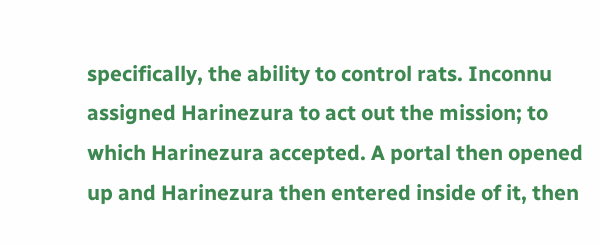specifically, the ability to control rats. Inconnu assigned Harinezura to act out the mission; to which Harinezura accepted. A portal then opened up and Harinezura then entered inside of it, then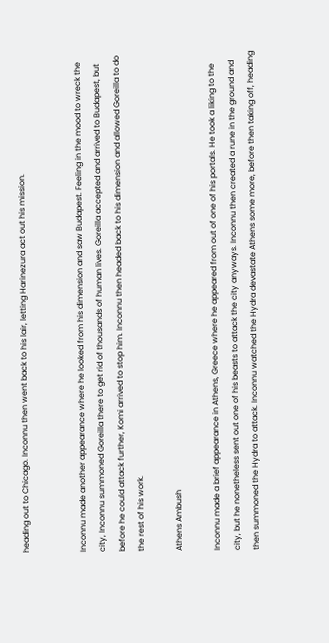heading out to Chicago. Inconnu then went back to his lair, letting Harinezura act out his mission.


Inconnu made another appearance where he looked from his dimension and saw Budapest. Feeling in the mood to wreck the city, Inconnu summoned Goreilla there to get rid of thousands of human lives. Goreilla accepted and arrived to Budapest, but before he could attack further, Komi arrived to stop him. Inconnu then headed back to his dimension and allowed Goreilla to do the rest of his work.

Athens Ambush

Inconnu made a brief appearance in Athens, Greece where he appeared from out of one of his portals. He took a liking to the city, but he nonetheless sent out one of his beasts to attack the city anyways. Inconnu then created a rune in the ground and then summoned the Hydra to attack. Inconnu watched the Hydra devastate Athens some more, before then taking off, heading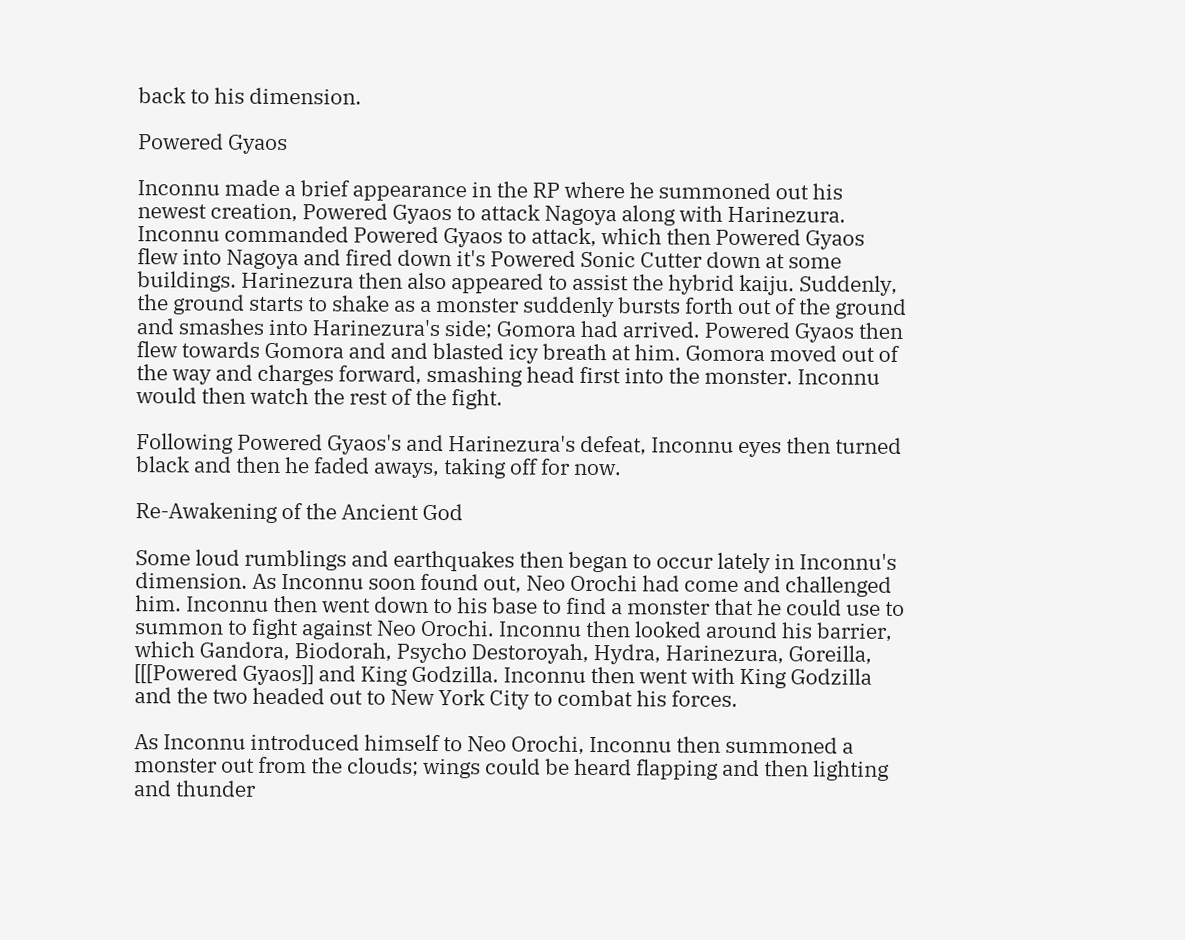back to his dimension.

Powered Gyaos

Inconnu made a brief appearance in the RP where he summoned out his newest creation, Powered Gyaos to attack Nagoya along with Harinezura. Inconnu commanded Powered Gyaos to attack, which then Powered Gyaos flew into Nagoya and fired down it's Powered Sonic Cutter down at some buildings. Harinezura then also appeared to assist the hybrid kaiju. Suddenly, the ground starts to shake as a monster suddenly bursts forth out of the ground and smashes into Harinezura's side; Gomora had arrived. Powered Gyaos then flew towards Gomora and and blasted icy breath at him. Gomora moved out of the way and charges forward, smashing head first into the monster. Inconnu would then watch the rest of the fight.

Following Powered Gyaos's and Harinezura's defeat, Inconnu eyes then turned black and then he faded aways, taking off for now.

Re-Awakening of the Ancient God

Some loud rumblings and earthquakes then began to occur lately in Inconnu's dimension. As Inconnu soon found out, Neo Orochi had come and challenged him. Inconnu then went down to his base to find a monster that he could use to summon to fight against Neo Orochi. Inconnu then looked around his barrier, which Gandora, Biodorah, Psycho Destoroyah, Hydra, Harinezura, Goreilla, [[[Powered Gyaos]] and King Godzilla. Inconnu then went with King Godzilla and the two headed out to New York City to combat his forces.

As Inconnu introduced himself to Neo Orochi, Inconnu then summoned a monster out from the clouds; wings could be heard flapping and then lighting and thunder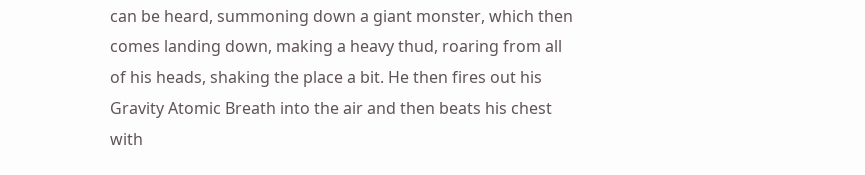can be heard, summoning down a giant monster, which then comes landing down, making a heavy thud, roaring from all of his heads, shaking the place a bit. He then fires out his Gravity Atomic Breath into the air and then beats his chest with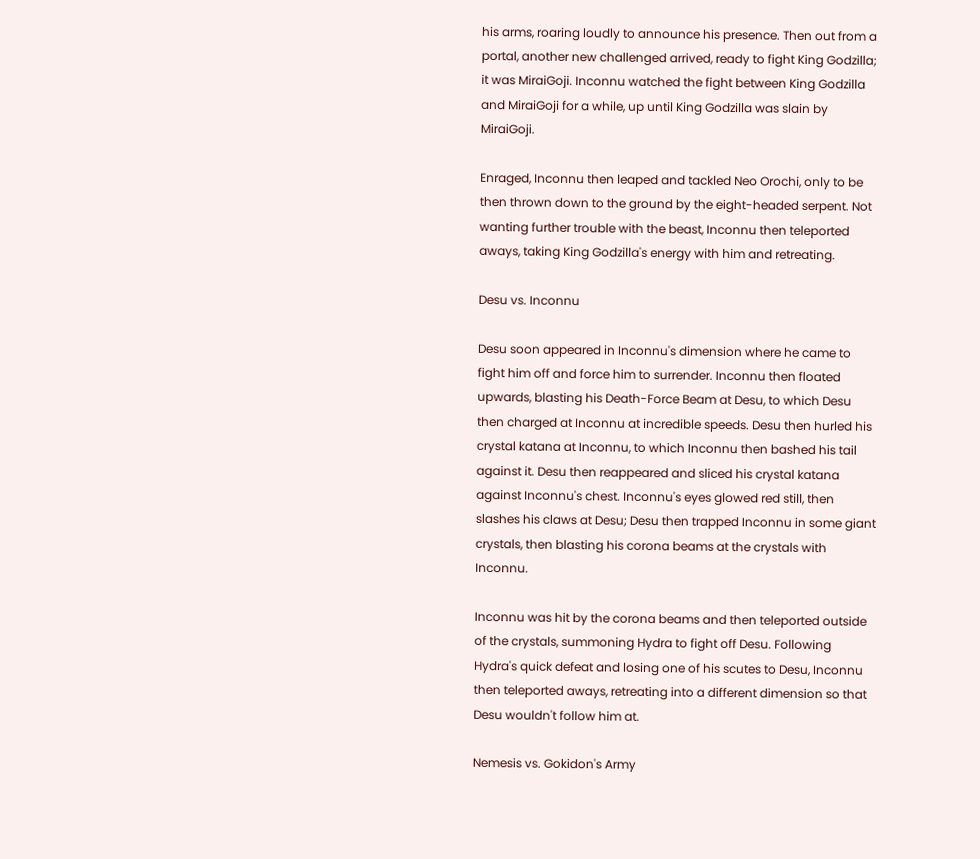his arms, roaring loudly to announce his presence. Then out from a portal, another new challenged arrived, ready to fight King Godzilla; it was MiraiGoji. Inconnu watched the fight between King Godzilla and MiraiGoji for a while, up until King Godzilla was slain by MiraiGoji.

Enraged, Inconnu then leaped and tackled Neo Orochi, only to be then thrown down to the ground by the eight-headed serpent. Not wanting further trouble with the beast, Inconnu then teleported aways, taking King Godzilla's energy with him and retreating.

Desu vs. Inconnu

Desu soon appeared in Inconnu's dimension where he came to fight him off and force him to surrender. Inconnu then floated upwards, blasting his Death-Force Beam at Desu, to which Desu then charged at Inconnu at incredible speeds. Desu then hurled his crystal katana at Inconnu, to which Inconnu then bashed his tail against it. Desu then reappeared and sliced his crystal katana against Inconnu's chest. Inconnu's eyes glowed red still, then slashes his claws at Desu; Desu then trapped Inconnu in some giant crystals, then blasting his corona beams at the crystals with Inconnu.

Inconnu was hit by the corona beams and then teleported outside of the crystals, summoning Hydra to fight off Desu. Following Hydra's quick defeat and losing one of his scutes to Desu, Inconnu then teleported aways, retreating into a different dimension so that Desu wouldn't follow him at.

Nemesis vs. Gokidon's Army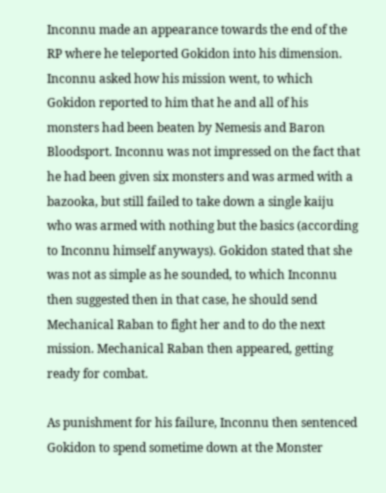Inconnu made an appearance towards the end of the RP where he teleported Gokidon into his dimension. Inconnu asked how his mission went, to which Gokidon reported to him that he and all of his monsters had been beaten by Nemesis and Baron Bloodsport. Inconnu was not impressed on the fact that he had been given six monsters and was armed with a bazooka, but still failed to take down a single kaiju who was armed with nothing but the basics (according to Inconnu himself anyways). Gokidon stated that she was not as simple as he sounded, to which Inconnu then suggested then in that case, he should send Mechanical Raban to fight her and to do the next mission. Mechanical Raban then appeared, getting ready for combat.

As punishment for his failure, Inconnu then sentenced Gokidon to spend sometime down at the Monster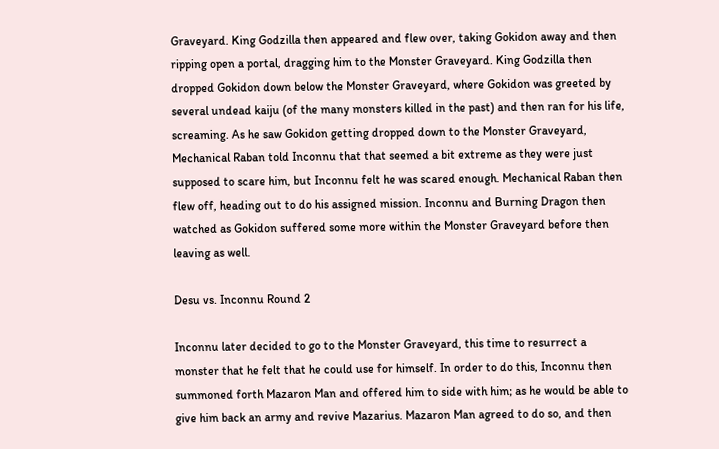Graveyard. King Godzilla then appeared and flew over, taking Gokidon away and then ripping open a portal, dragging him to the Monster Graveyard. King Godzilla then dropped Gokidon down below the Monster Graveyard, where Gokidon was greeted by several undead kaiju (of the many monsters killed in the past) and then ran for his life, screaming. As he saw Gokidon getting dropped down to the Monster Graveyard, Mechanical Raban told Inconnu that that seemed a bit extreme as they were just supposed to scare him, but Inconnu felt he was scared enough. Mechanical Raban then flew off, heading out to do his assigned mission. Inconnu and Burning Dragon then watched as Gokidon suffered some more within the Monster Graveyard before then leaving as well.

Desu vs. Inconnu Round 2

Inconnu later decided to go to the Monster Graveyard, this time to resurrect a monster that he felt that he could use for himself. In order to do this, Inconnu then summoned forth Mazaron Man and offered him to side with him; as he would be able to give him back an army and revive Mazarius. Mazaron Man agreed to do so, and then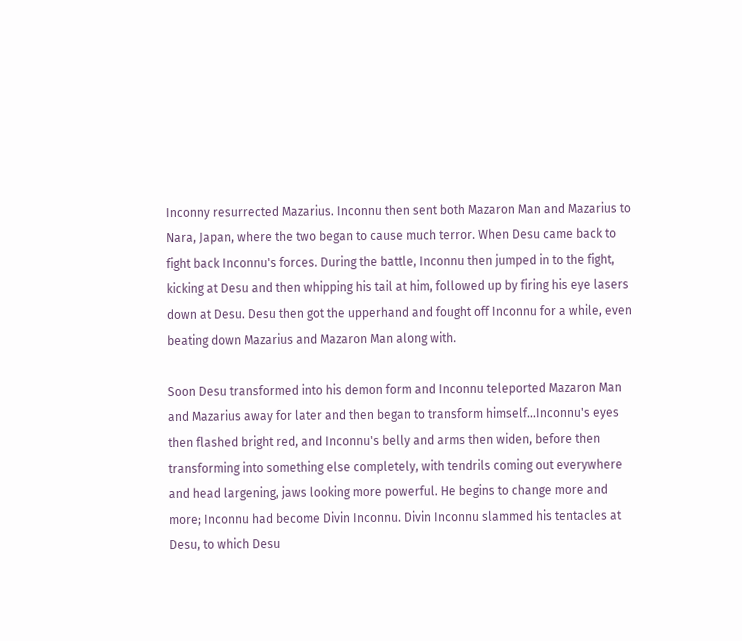Inconny resurrected Mazarius. Inconnu then sent both Mazaron Man and Mazarius to Nara, Japan, where the two began to cause much terror. When Desu came back to fight back Inconnu's forces. During the battle, Inconnu then jumped in to the fight, kicking at Desu and then whipping his tail at him, followed up by firing his eye lasers down at Desu. Desu then got the upperhand and fought off Inconnu for a while, even beating down Mazarius and Mazaron Man along with.

Soon Desu transformed into his demon form and Inconnu teleported Mazaron Man and Mazarius away for later and then began to transform himself...Inconnu's eyes then flashed bright red, and Inconnu's belly and arms then widen, before then transforming into something else completely, with tendrils coming out everywhere and head largening, jaws looking more powerful. He begins to change more and more; Inconnu had become Divin Inconnu. Divin Inconnu slammed his tentacles at Desu, to which Desu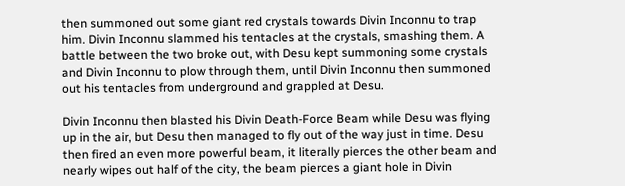then summoned out some giant red crystals towards Divin Inconnu to trap him. Divin Inconnu slammed his tentacles at the crystals, smashing them. A battle between the two broke out, with Desu kept summoning some crystals and Divin Inconnu to plow through them, until Divin Inconnu then summoned out his tentacles from underground and grappled at Desu.

Divin Inconnu then blasted his Divin Death-Force Beam while Desu was flying up in the air, but Desu then managed to fly out of the way just in time. Desu then fired an even more powerful beam, it literally pierces the other beam and nearly wipes out half of the city, the beam pierces a giant hole in Divin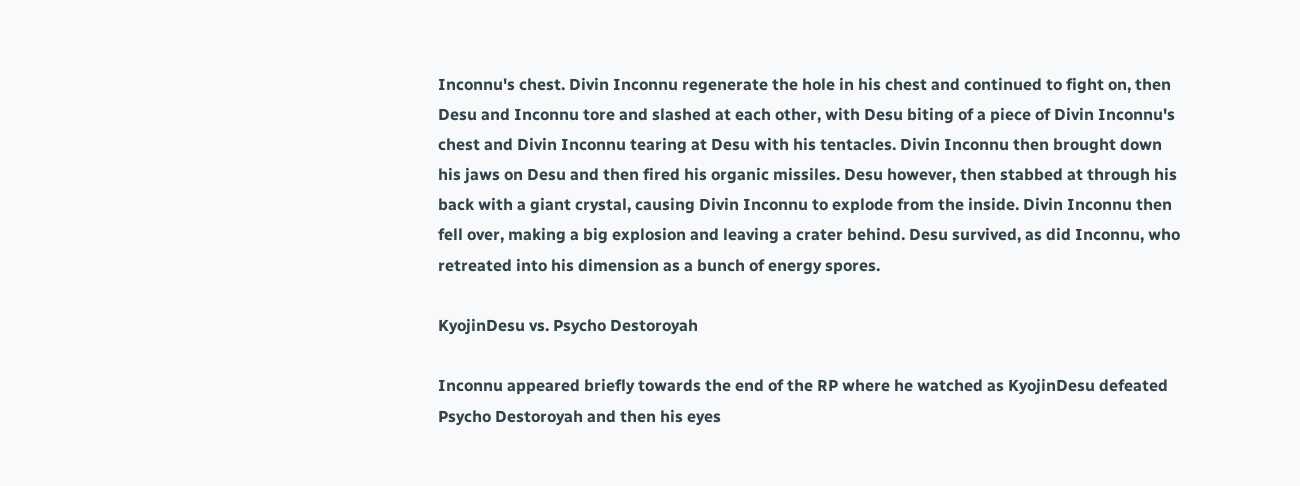Inconnu's chest. Divin Inconnu regenerate the hole in his chest and continued to fight on, then Desu and Inconnu tore and slashed at each other, with Desu biting of a piece of Divin Inconnu's chest and Divin Inconnu tearing at Desu with his tentacles. Divin Inconnu then brought down his jaws on Desu and then fired his organic missiles. Desu however, then stabbed at through his back with a giant crystal, causing Divin Inconnu to explode from the inside. Divin Inconnu then fell over, making a big explosion and leaving a crater behind. Desu survived, as did Inconnu, who retreated into his dimension as a bunch of energy spores.

KyojinDesu vs. Psycho Destoroyah

Inconnu appeared briefly towards the end of the RP where he watched as KyojinDesu defeated Psycho Destoroyah and then his eyes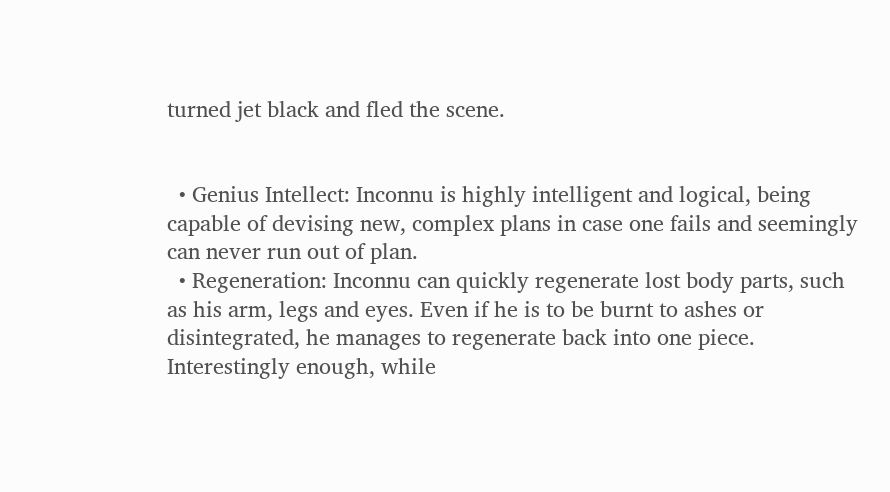turned jet black and fled the scene.


  • Genius Intellect: Inconnu is highly intelligent and logical, being capable of devising new, complex plans in case one fails and seemingly can never run out of plan.
  • Regeneration: Inconnu can quickly regenerate lost body parts, such as his arm, legs and eyes. Even if he is to be burnt to ashes or disintegrated, he manages to regenerate back into one piece. Interestingly enough, while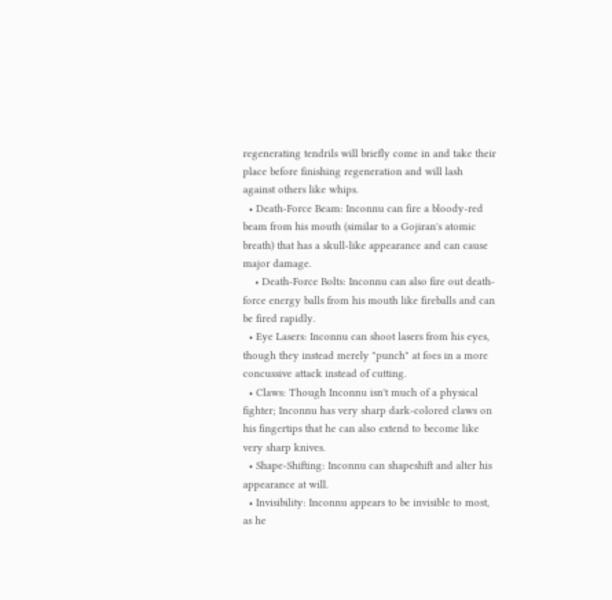regenerating tendrils will briefly come in and take their place before finishing regeneration and will lash against others like whips.
  • Death-Force Beam: Inconnu can fire a bloody-red beam from his mouth (similar to a Gojiran's atomic breath) that has a skull-like appearance and can cause major damage.
    • Death-Force Bolts: Inconnu can also fire out death-force energy balls from his mouth like fireballs and can be fired rapidly.
  • Eye Lasers: Inconnu can shoot lasers from his eyes, though they instead merely "punch" at foes in a more concussive attack instead of cutting.
  • Claws: Though Inconnu isn't much of a physical fighter; Inconnu has very sharp dark-colored claws on his fingertips that he can also extend to become like very sharp knives.
  • Shape-Shifting: Inconnu can shapeshift and alter his appearance at will.
  • Invisibility: Inconnu appears to be invisible to most, as he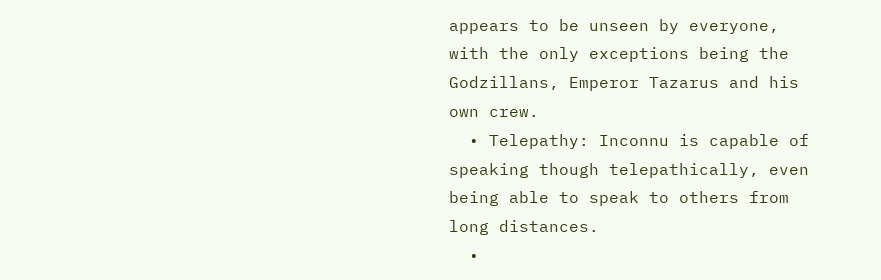appears to be unseen by everyone, with the only exceptions being the Godzillans, Emperor Tazarus and his own crew.
  • Telepathy: Inconnu is capable of speaking though telepathically, even being able to speak to others from long distances.
  •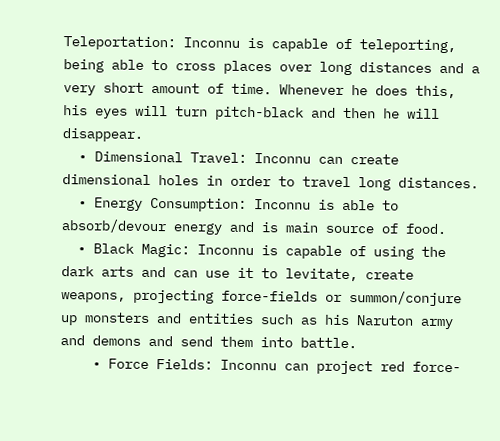Teleportation: Inconnu is capable of teleporting, being able to cross places over long distances and a very short amount of time. Whenever he does this, his eyes will turn pitch-black and then he will disappear.
  • Dimensional Travel: Inconnu can create dimensional holes in order to travel long distances.
  • Energy Consumption: Inconnu is able to absorb/devour energy and is main source of food.
  • Black Magic: Inconnu is capable of using the dark arts and can use it to levitate, create weapons, projecting force-fields or summon/conjure up monsters and entities such as his Naruton army and demons and send them into battle.
    • Force Fields: Inconnu can project red force-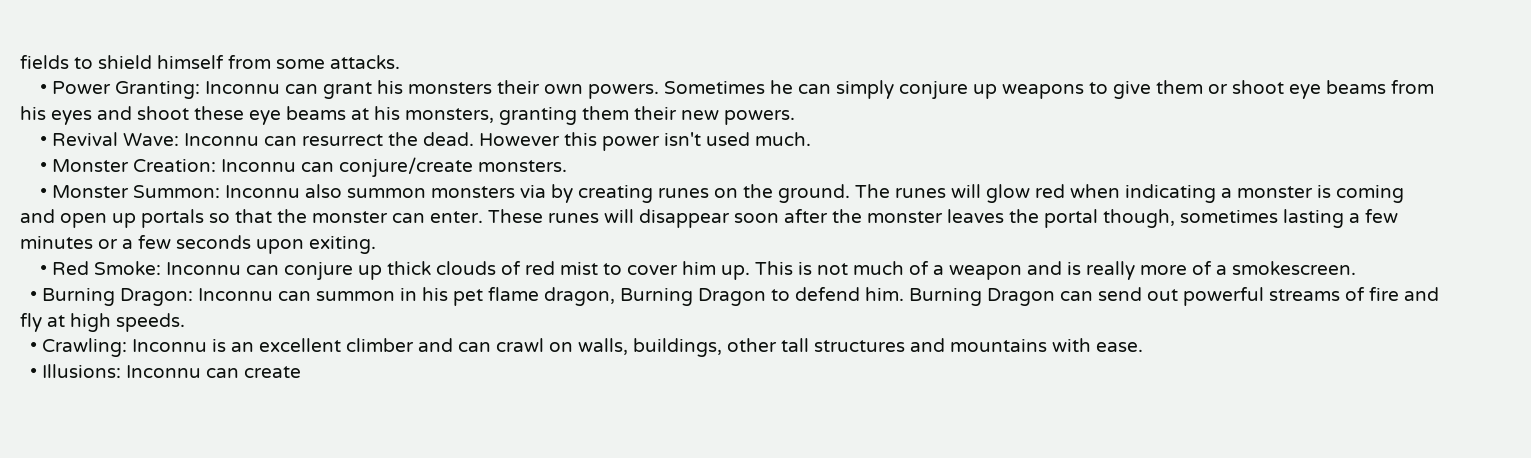fields to shield himself from some attacks.
    • Power Granting: Inconnu can grant his monsters their own powers. Sometimes he can simply conjure up weapons to give them or shoot eye beams from his eyes and shoot these eye beams at his monsters, granting them their new powers.
    • Revival Wave: Inconnu can resurrect the dead. However this power isn't used much.
    • Monster Creation: Inconnu can conjure/create monsters.
    • Monster Summon: Inconnu also summon monsters via by creating runes on the ground. The runes will glow red when indicating a monster is coming and open up portals so that the monster can enter. These runes will disappear soon after the monster leaves the portal though, sometimes lasting a few minutes or a few seconds upon exiting.
    • Red Smoke: Inconnu can conjure up thick clouds of red mist to cover him up. This is not much of a weapon and is really more of a smokescreen.
  • Burning Dragon: Inconnu can summon in his pet flame dragon, Burning Dragon to defend him. Burning Dragon can send out powerful streams of fire and fly at high speeds.
  • Crawling: Inconnu is an excellent climber and can crawl on walls, buildings, other tall structures and mountains with ease.
  • Illusions: Inconnu can create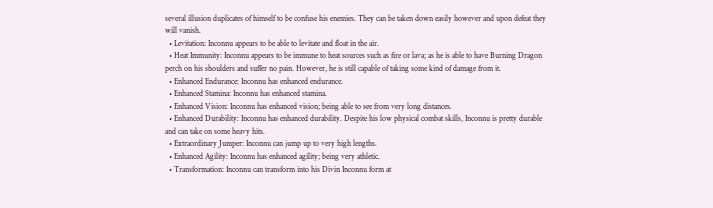several illusion duplicates of himself to be confuse his enemies. They can be taken down easily however and upon defeat they will vanish.
  • Levitation: Inconnu appears to be able to levitate and float in the air.
  • Heat Immunity: Inconnu appears to be immune to heat sources such as fire or lava; as he is able to have Burning Dragon perch on his shoulders and suffer no pain. However, he is still capable of taking some kind of damage from it.
  • Enhanced Endurance: Inconnu has enhanced endurance.
  • Enhanced Stamina: Inconnu has enhanced stamina.
  • Enhanced Vision: Inconnu has enhanced vision; being able to see from very long distances.
  • Enhanced Durability: Inconnu has enhanced durability. Despite his low physical combat skills, Inconnu is pretty durable and can take on some heavy hits.
  • Extraordinary Jumper: Inconnu can jump up to very high lengths.
  • Enhanced Agility: Inconnu has enhanced agility; being very athletic.
  • Transformation: Inconnu can transform into his Divin Inconnu form at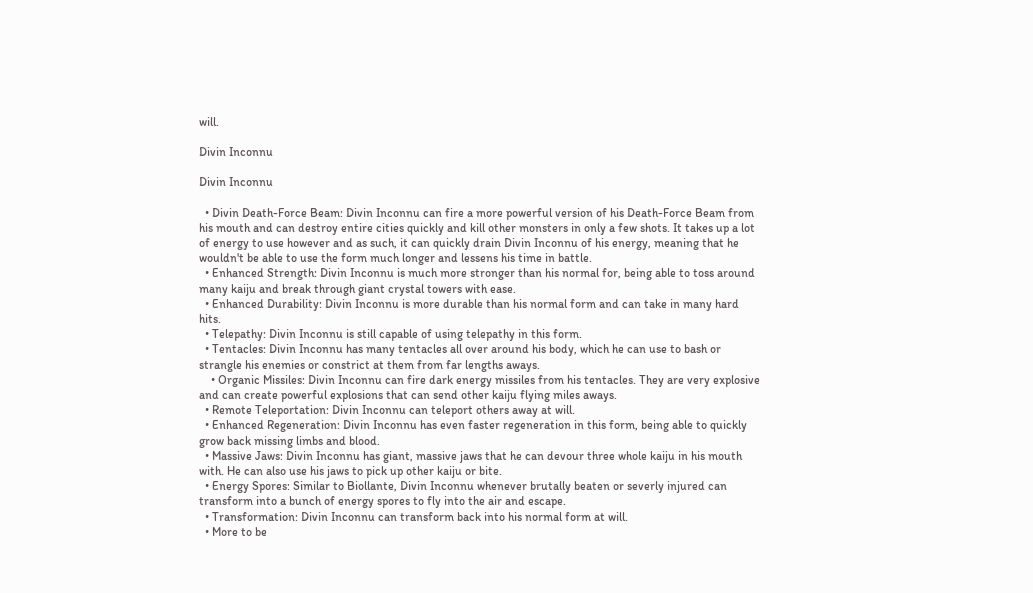will.

Divin Inconnu

Divin Inconnu

  • Divin Death-Force Beam: Divin Inconnu can fire a more powerful version of his Death-Force Beam from his mouth and can destroy entire cities quickly and kill other monsters in only a few shots. It takes up a lot of energy to use however and as such, it can quickly drain Divin Inconnu of his energy, meaning that he wouldn't be able to use the form much longer and lessens his time in battle.
  • Enhanced Strength: Divin Inconnu is much more stronger than his normal for, being able to toss around many kaiju and break through giant crystal towers with ease.
  • Enhanced Durability: Divin Inconnu is more durable than his normal form and can take in many hard hits.
  • Telepathy: Divin Inconnu is still capable of using telepathy in this form.
  • Tentacles: Divin Inconnu has many tentacles all over around his body, which he can use to bash or strangle his enemies or constrict at them from far lengths aways.
    • Organic Missiles: Divin Inconnu can fire dark energy missiles from his tentacles. They are very explosive and can create powerful explosions that can send other kaiju flying miles aways.
  • Remote Teleportation: Divin Inconnu can teleport others away at will.
  • Enhanced Regeneration: Divin Inconnu has even faster regeneration in this form, being able to quickly grow back missing limbs and blood.
  • Massive Jaws: Divin Inconnu has giant, massive jaws that he can devour three whole kaiju in his mouth with. He can also use his jaws to pick up other kaiju or bite.
  • Energy Spores: Similar to Biollante, Divin Inconnu whenever brutally beaten or severly injured can transform into a bunch of energy spores to fly into the air and escape.
  • Transformation: Divin Inconnu can transform back into his normal form at will.
  • More to be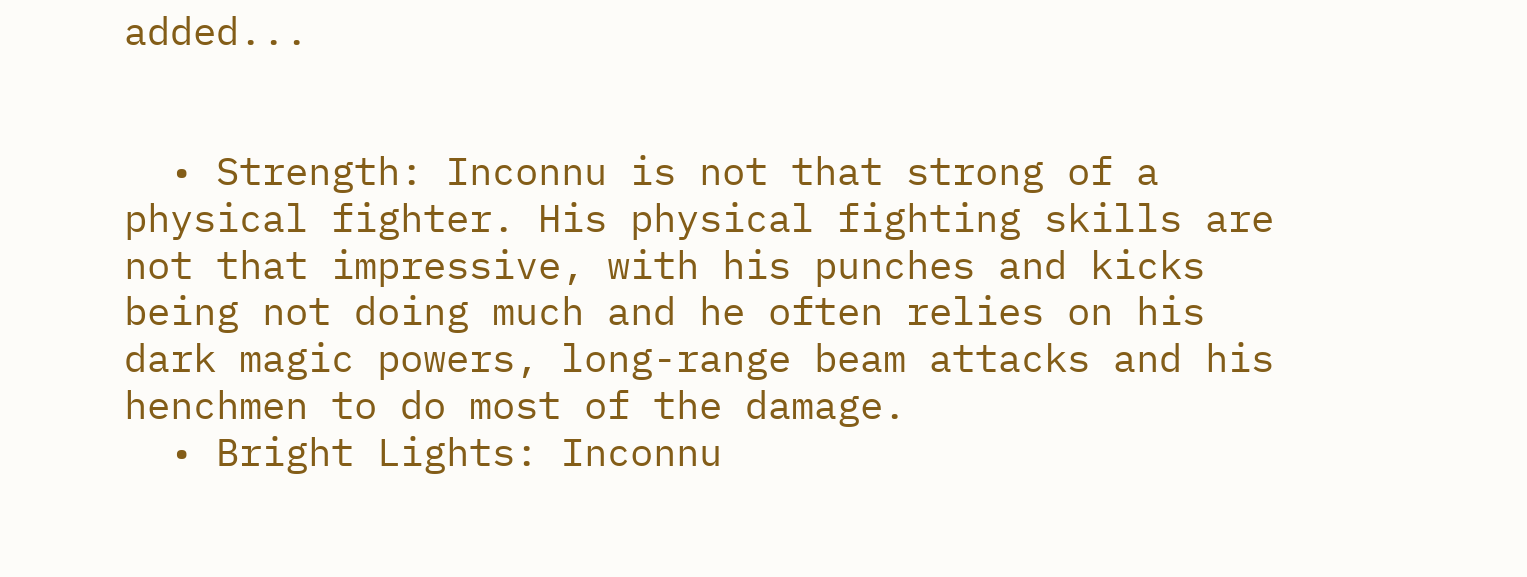added...


  • Strength: Inconnu is not that strong of a physical fighter. His physical fighting skills are not that impressive, with his punches and kicks being not doing much and he often relies on his dark magic powers, long-range beam attacks and his henchmen to do most of the damage.
  • Bright Lights: Inconnu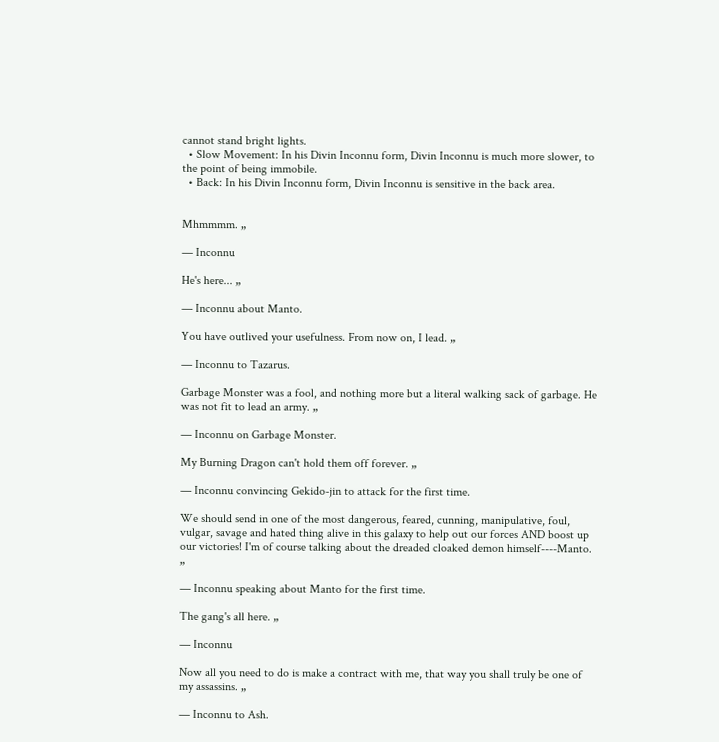cannot stand bright lights.
  • Slow Movement: In his Divin Inconnu form, Divin Inconnu is much more slower, to the point of being immobile.
  • Back: In his Divin Inconnu form, Divin Inconnu is sensitive in the back area.


Mhmmmm. „

— Inconnu

He's here... „

— Inconnu about Manto.

You have outlived your usefulness. From now on, I lead. „

— Inconnu to Tazarus.

Garbage Monster was a fool, and nothing more but a literal walking sack of garbage. He was not fit to lead an army. „

— Inconnu on Garbage Monster.

My Burning Dragon can't hold them off forever. „

— Inconnu convincing Gekido-jin to attack for the first time.

We should send in one of the most dangerous, feared, cunning, manipulative, foul, vulgar, savage and hated thing alive in this galaxy to help out our forces AND boost up our victories! I'm of course talking about the dreaded cloaked demon himself----Manto. „

— Inconnu speaking about Manto for the first time.

The gang's all here. „

— Inconnu

Now all you need to do is make a contract with me, that way you shall truly be one of my assassins. „

— Inconnu to Ash.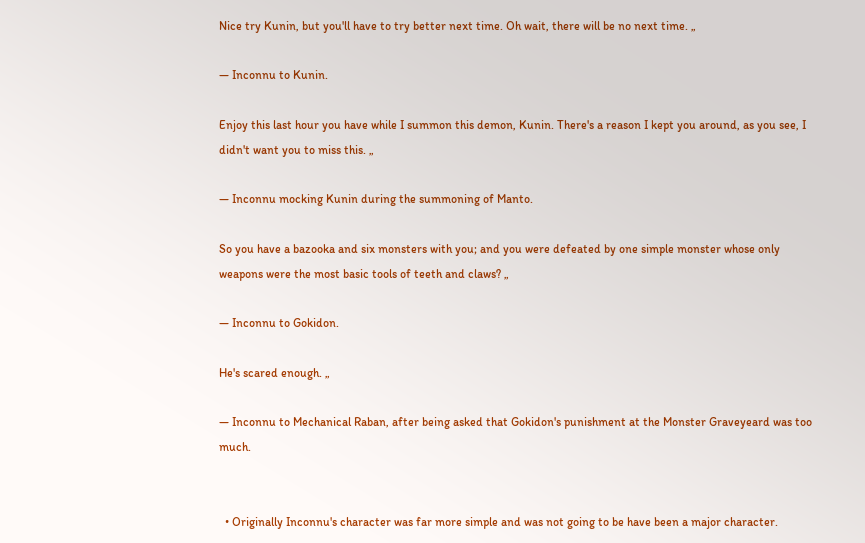Nice try Kunin, but you'll have to try better next time. Oh wait, there will be no next time. „

— Inconnu to Kunin.

Enjoy this last hour you have while I summon this demon, Kunin. There's a reason I kept you around, as you see, I didn't want you to miss this. „

— Inconnu mocking Kunin during the summoning of Manto.

So you have a bazooka and six monsters with you; and you were defeated by one simple monster whose only weapons were the most basic tools of teeth and claws? „

— Inconnu to Gokidon.

He's scared enough. „

— Inconnu to Mechanical Raban, after being asked that Gokidon's punishment at the Monster Graveyeard was too much.


  • Originally Inconnu's character was far more simple and was not going to be have been a major character.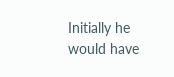Initially he would have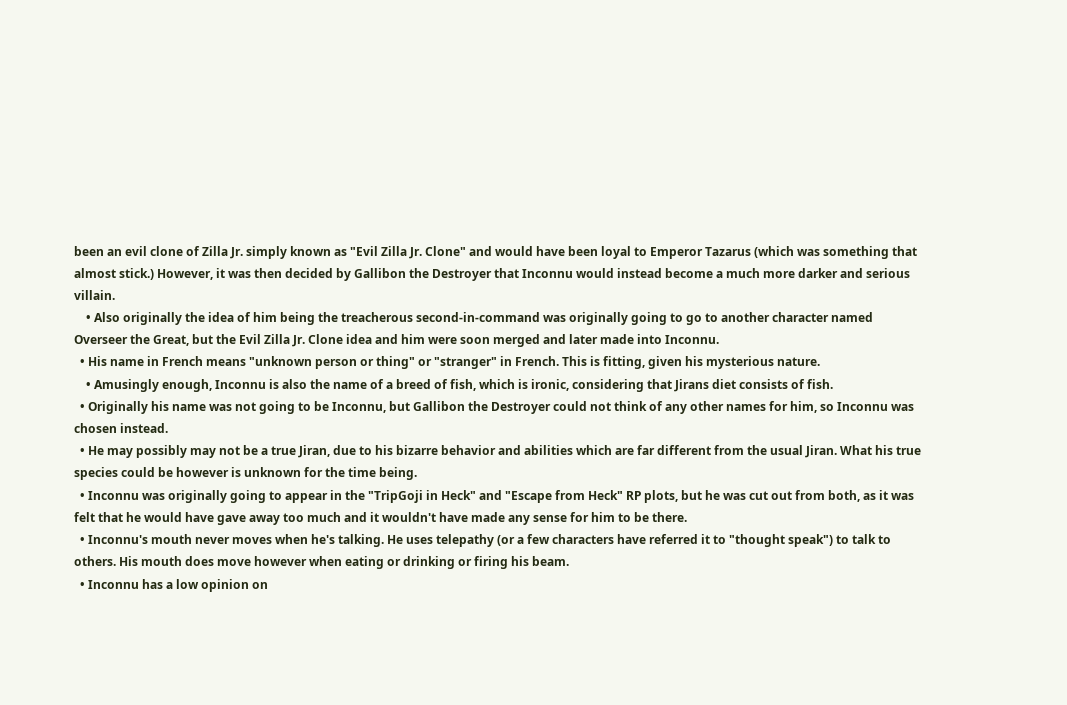been an evil clone of Zilla Jr. simply known as "Evil Zilla Jr. Clone" and would have been loyal to Emperor Tazarus (which was something that almost stick.) However, it was then decided by Gallibon the Destroyer that Inconnu would instead become a much more darker and serious villain.
    • Also originally the idea of him being the treacherous second-in-command was originally going to go to another character named Overseer the Great, but the Evil Zilla Jr. Clone idea and him were soon merged and later made into Inconnu.
  • His name in French means "unknown person or thing" or "stranger" in French. This is fitting, given his mysterious nature.
    • Amusingly enough, Inconnu is also the name of a breed of fish, which is ironic, considering that Jirans diet consists of fish.
  • Originally his name was not going to be Inconnu, but Gallibon the Destroyer could not think of any other names for him, so Inconnu was chosen instead.
  • He may possibly may not be a true Jiran, due to his bizarre behavior and abilities which are far different from the usual Jiran. What his true species could be however is unknown for the time being.
  • Inconnu was originally going to appear in the "TripGoji in Heck" and "Escape from Heck" RP plots, but he was cut out from both, as it was felt that he would have gave away too much and it wouldn't have made any sense for him to be there.
  • Inconnu's mouth never moves when he's talking. He uses telepathy (or a few characters have referred it to "thought speak") to talk to others. His mouth does move however when eating or drinking or firing his beam.
  • Inconnu has a low opinion on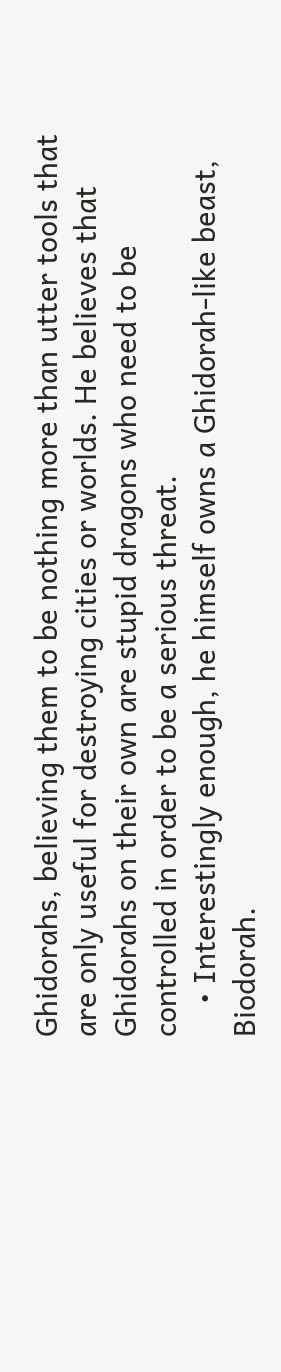Ghidorahs, believing them to be nothing more than utter tools that are only useful for destroying cities or worlds. He believes that Ghidorahs on their own are stupid dragons who need to be controlled in order to be a serious threat.
    • Interestingly enough, he himself owns a Ghidorah-like beast, Biodorah.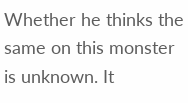Whether he thinks the same on this monster is unknown. It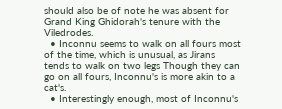should also be of note he was absent for Grand King Ghidorah's tenure with the Viledrodes.
  • Inconnu seems to walk on all fours most of the time, which is unusual, as Jirans tends to walk on two legs Though they can go on all fours, Inconnu's is more akin to a cat's.
  • Interestingly enough, most of Inconnu's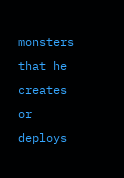monsters that he creates or deploys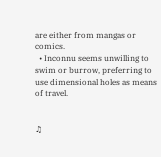are either from mangas or comics.
  • Inconnu seems unwilling to swim or burrow, preferring to use dimensional holes as means of travel.


♫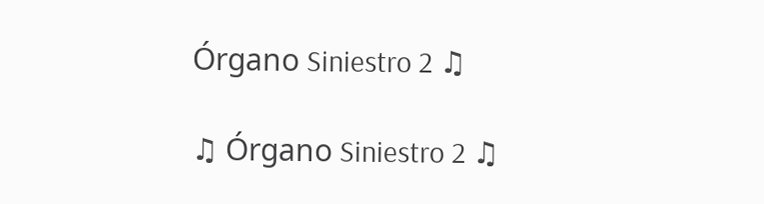Órgano Siniestro 2 ♫

♫ Órgano Siniestro 2 ♫